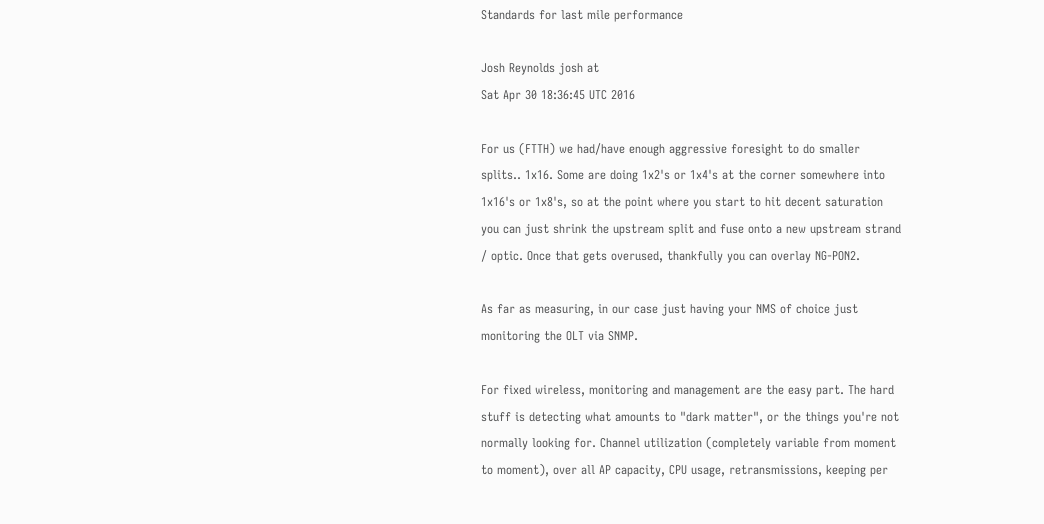Standards for last mile performance

Josh Reynolds josh at
Sat Apr 30 18:36:45 UTC 2016

For us (FTTH) we had/have enough aggressive foresight to do smaller
splits.. 1x16. Some are doing 1x2's or 1x4's at the corner somewhere into
1x16's or 1x8's, so at the point where you start to hit decent saturation
you can just shrink the upstream split and fuse onto a new upstream strand
/ optic. Once that gets overused, thankfully you can overlay NG-PON2.

As far as measuring, in our case just having your NMS of choice just
monitoring the OLT via SNMP.

For fixed wireless, monitoring and management are the easy part. The hard
stuff is detecting what amounts to "dark matter", or the things you're not
normally looking for. Channel utilization (completely variable from moment
to moment), over all AP capacity, CPU usage, retransmissions, keeping per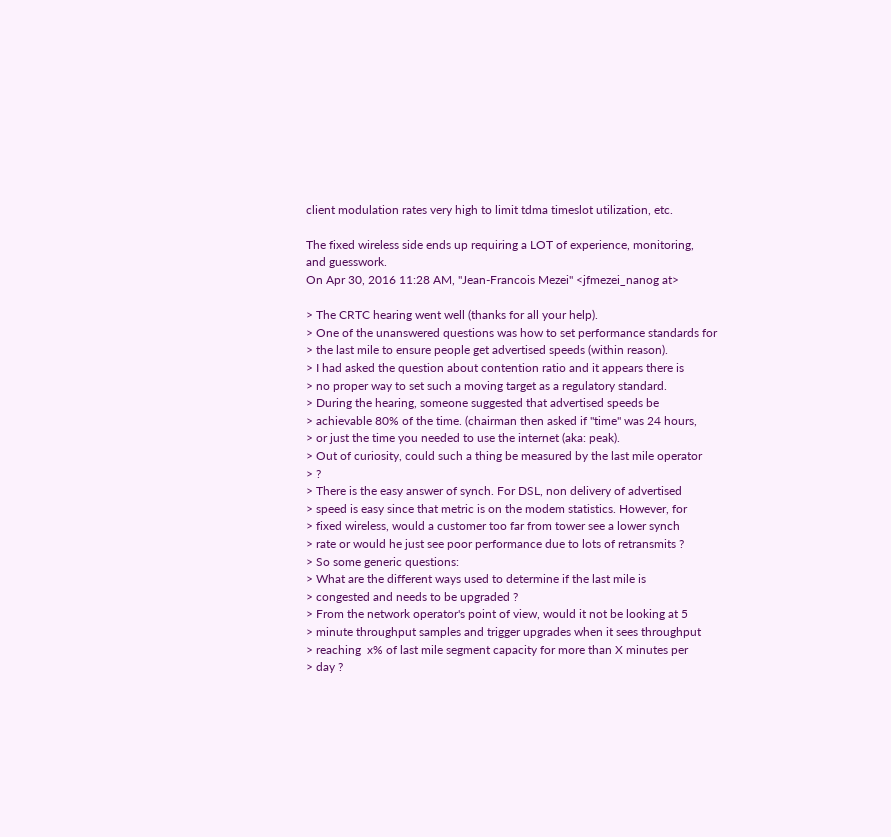client modulation rates very high to limit tdma timeslot utilization, etc.

The fixed wireless side ends up requiring a LOT of experience, monitoring,
and guesswork.
On Apr 30, 2016 11:28 AM, "Jean-Francois Mezei" <jfmezei_nanog at>

> The CRTC hearing went well (thanks for all your help).
> One of the unanswered questions was how to set performance standards for
> the last mile to ensure people get advertised speeds (within reason).
> I had asked the question about contention ratio and it appears there is
> no proper way to set such a moving target as a regulatory standard.
> During the hearing, someone suggested that advertised speeds be
> achievable 80% of the time. (chairman then asked if "time" was 24 hours,
> or just the time you needed to use the internet (aka: peak).
> Out of curiosity, could such a thing be measured by the last mile operator
> ?
> There is the easy answer of synch. For DSL, non delivery of advertised
> speed is easy since that metric is on the modem statistics. However, for
> fixed wireless, would a customer too far from tower see a lower synch
> rate or would he just see poor performance due to lots of retransmits ?
> So some generic questions:
> What are the different ways used to determine if the last mile is
> congested and needs to be upgraded ?
> From the network operator's point of view, would it not be looking at 5
> minute throughput samples and trigger upgrades when it sees throughput
> reaching  x% of last mile segment capacity for more than X minutes per
> day ?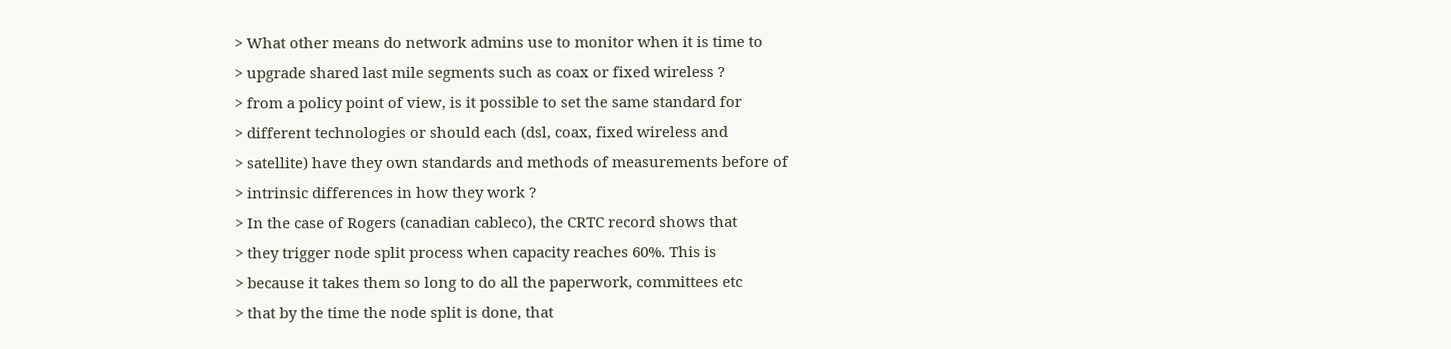> What other means do network admins use to monitor when it is time to
> upgrade shared last mile segments such as coax or fixed wireless ?
> from a policy point of view, is it possible to set the same standard for
> different technologies or should each (dsl, coax, fixed wireless and
> satellite) have they own standards and methods of measurements before of
> intrinsic differences in how they work ?
> In the case of Rogers (canadian cableco), the CRTC record shows that
> they trigger node split process when capacity reaches 60%. This is
> because it takes them so long to do all the paperwork, committees etc
> that by the time the node split is done, that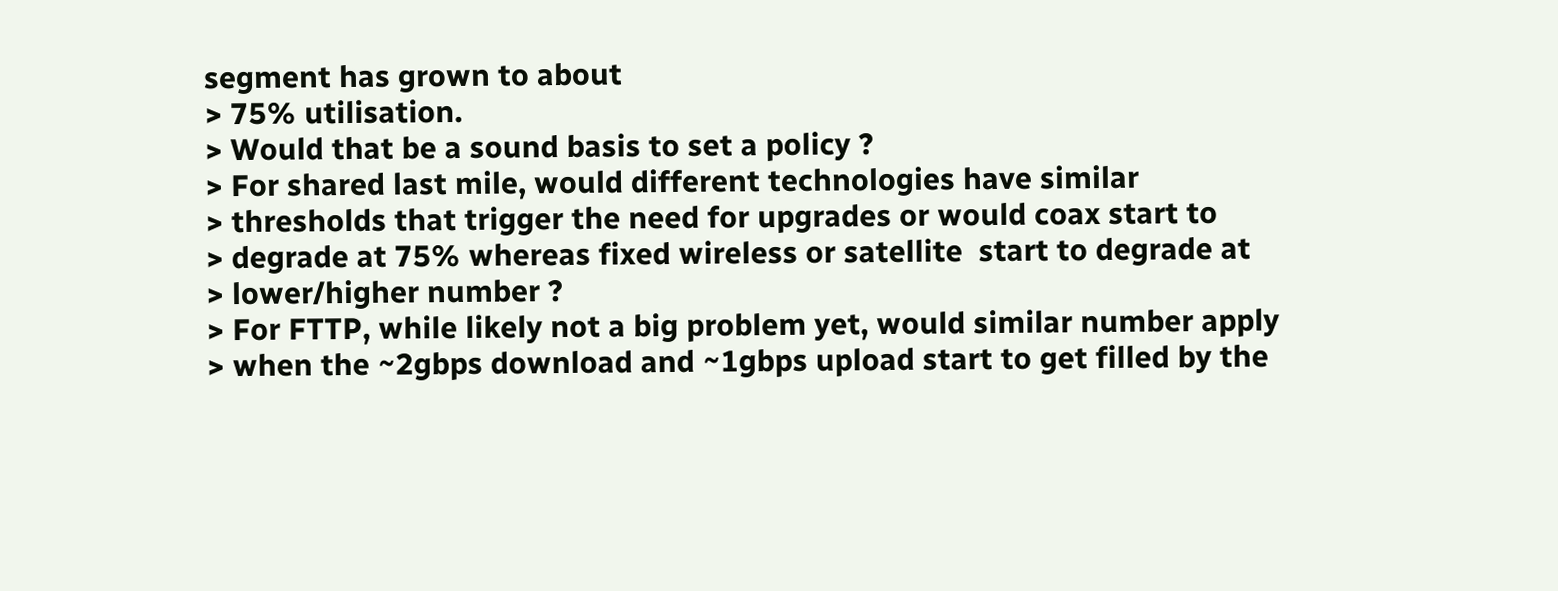segment has grown to about
> 75% utilisation.
> Would that be a sound basis to set a policy ?
> For shared last mile, would different technologies have similar
> thresholds that trigger the need for upgrades or would coax start to
> degrade at 75% whereas fixed wireless or satellite  start to degrade at
> lower/higher number ?
> For FTTP, while likely not a big problem yet, would similar number apply
> when the ~2gbps download and ~1gbps upload start to get filled by the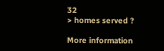32
> homes served ?

More information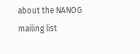about the NANOG mailing list